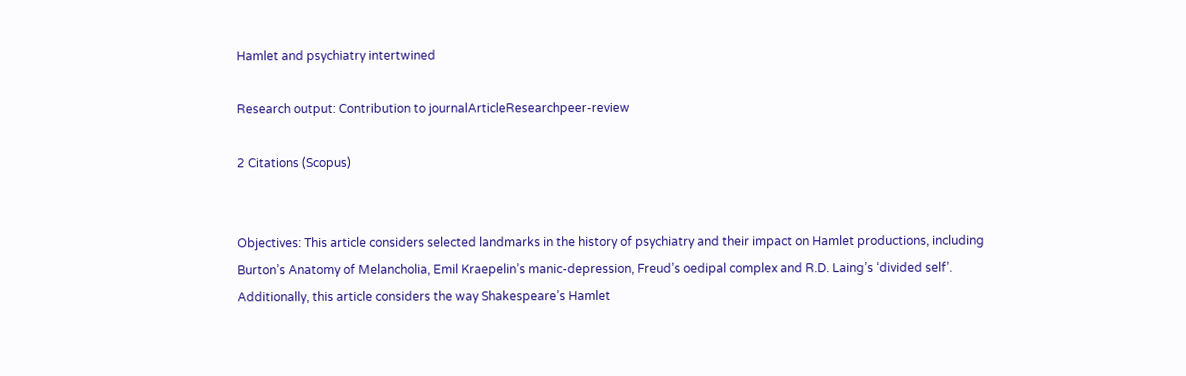Hamlet and psychiatry intertwined

Research output: Contribution to journalArticleResearchpeer-review

2 Citations (Scopus)


Objectives: This article considers selected landmarks in the history of psychiatry and their impact on Hamlet productions, including Burton’s Anatomy of Melancholia, Emil Kraepelin’s manic-depression, Freud’s oedipal complex and R.D. Laing’s ‘divided self’. Additionally, this article considers the way Shakespeare’s Hamlet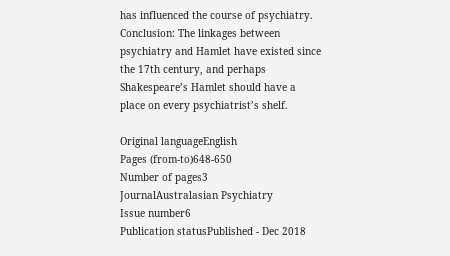has influenced the course of psychiatry. Conclusion: The linkages between psychiatry and Hamlet have existed since the 17th century, and perhaps Shakespeare’s Hamlet should have a place on every psychiatrist’s shelf.

Original languageEnglish
Pages (from-to)648-650
Number of pages3
JournalAustralasian Psychiatry
Issue number6
Publication statusPublished - Dec 2018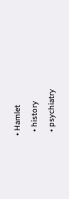• Hamlet
  • history
  • psychiatry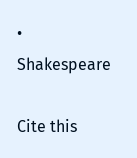• Shakespeare

Cite this